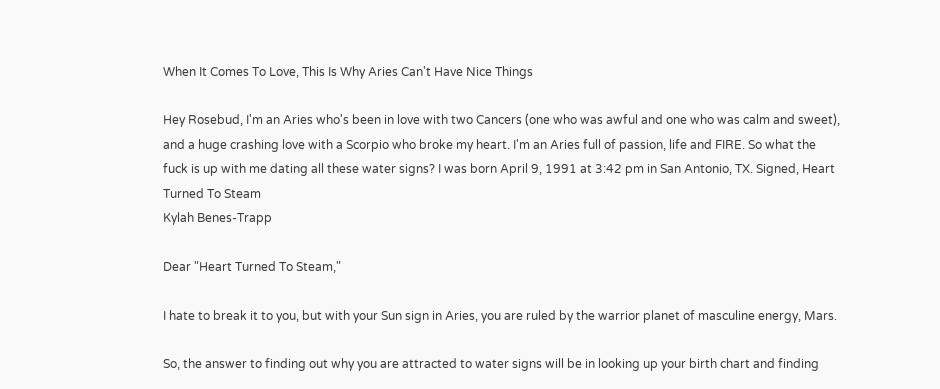When It Comes To Love, This Is Why Aries Can't Have Nice Things

Hey Rosebud, I'm an Aries who's been in love with two Cancers (one who was awful and one who was calm and sweet), and a huge crashing love with a Scorpio who broke my heart. I'm an Aries full of passion, life and FIRE. So what the fuck is up with me dating all these water signs? I was born April 9, 1991 at 3:42 pm in San Antonio, TX. Signed, Heart Turned To Steam
Kylah Benes-Trapp

Dear "Heart Turned To Steam,"

I hate to break it to you, but with your Sun sign in Aries, you are ruled by the warrior planet of masculine energy, Mars.

So, the answer to finding out why you are attracted to water signs will be in looking up your birth chart and finding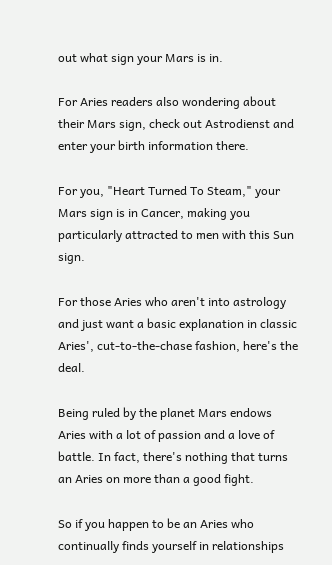out what sign your Mars is in.

For Aries readers also wondering about their Mars sign, check out Astrodienst and enter your birth information there.

For you, "Heart Turned To Steam," your Mars sign is in Cancer, making you particularly attracted to men with this Sun sign.

For those Aries who aren't into astrology and just want a basic explanation in classic Aries', cut-to-the-chase fashion, here's the deal.

Being ruled by the planet Mars endows Aries with a lot of passion and a love of battle. In fact, there's nothing that turns an Aries on more than a good fight.

So if you happen to be an Aries who continually finds yourself in relationships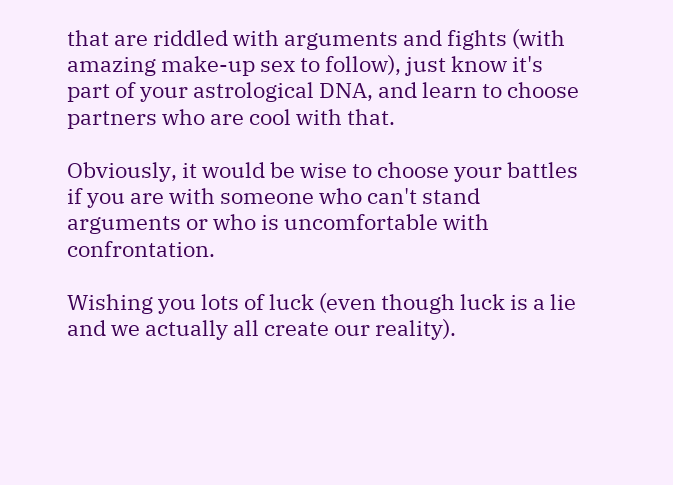that are riddled with arguments and fights (with amazing make-up sex to follow), just know it's part of your astrological DNA, and learn to choose partners who are cool with that.

Obviously, it would be wise to choose your battles if you are with someone who can't stand arguments or who is uncomfortable with confrontation.

Wishing you lots of luck (even though luck is a lie and we actually all create our reality).